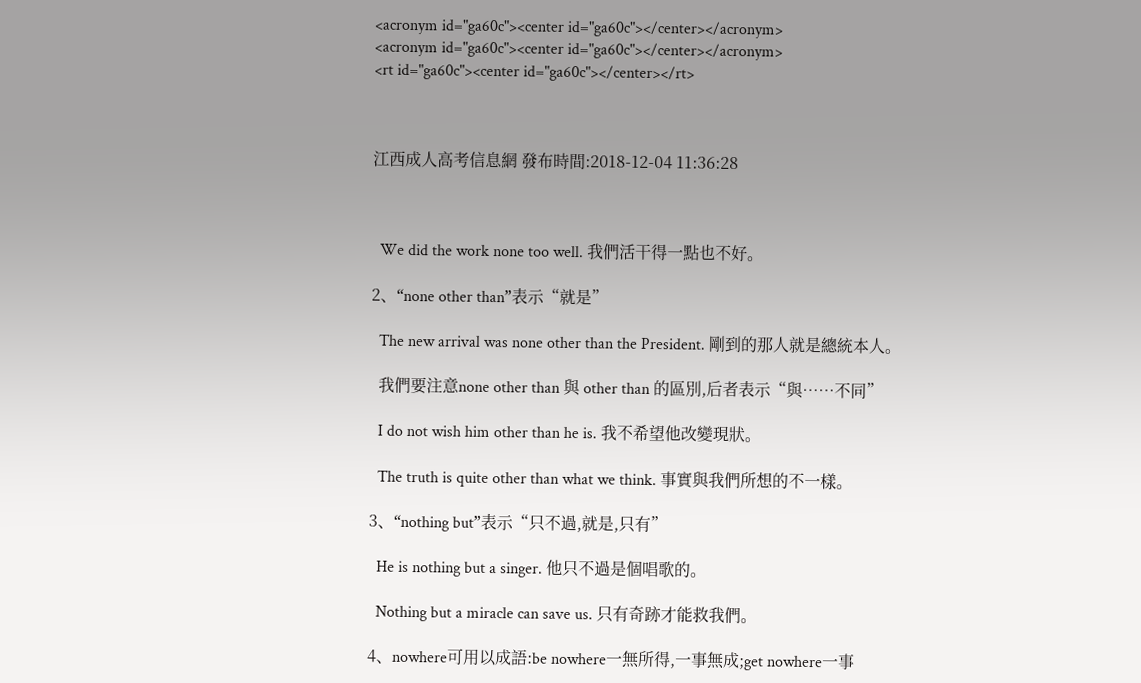<acronym id="ga60c"><center id="ga60c"></center></acronym>
<acronym id="ga60c"><center id="ga60c"></center></acronym>
<rt id="ga60c"><center id="ga60c"></center></rt>



江西成人高考信息網 發布時間:2018-12-04 11:36:28



  We did the work none too well. 我們活干得一點也不好。

2、“none other than”表示“就是”

  The new arrival was none other than the President. 剛到的那人就是總統本人。

  我們要注意none other than 與 other than 的區別,后者表示“與……不同”

  I do not wish him other than he is. 我不希望他改變現狀。

  The truth is quite other than what we think. 事實與我們所想的不一樣。

3、“nothing but”表示“只不過,就是,只有”

  He is nothing but a singer. 他只不過是個唱歌的。

  Nothing but a miracle can save us. 只有奇跡才能救我們。

4、nowhere可用以成語:be nowhere一無所得,一事無成;get nowhere一事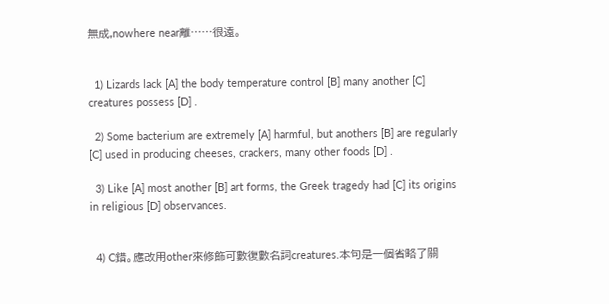無成,nowhere near離……很遠。


  1) Lizards lack [A] the body temperature control [B] many another [C] creatures possess [D] .

  2) Some bacterium are extremely [A] harmful, but anothers [B] are regularly [C] used in producing cheeses, crackers, many other foods [D] .

  3) Like [A] most another [B] art forms, the Greek tragedy had [C] its origins in religious [D] observances.


  4) C錯。應改用other來修飾可數復數名詞creatures.本句是一個省略了關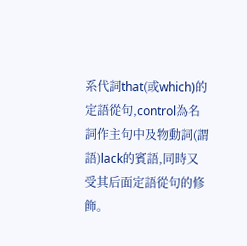系代詞that(或which)的定語從句,control為名詞作主句中及物動詞(謂語)lack的賓語,同時又受其后面定語從句的修飾。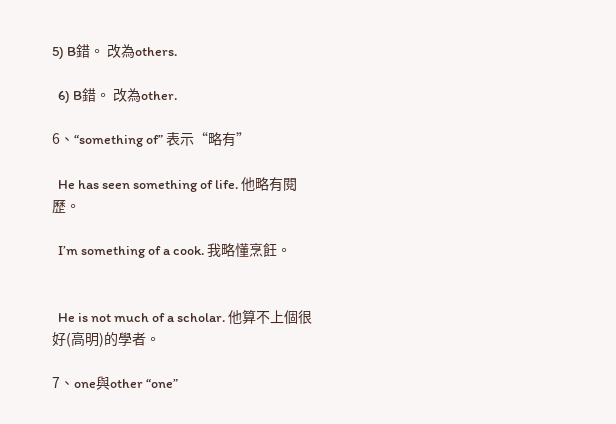5) B錯。 改為others.

  6) B錯。 改為other.

6、“something of” 表示“略有”

  He has seen something of life. 他略有閱歷。

  I’m something of a cook. 我略懂烹飪。


  He is not much of a scholar. 他算不上個很好(高明)的學者。

7、one與other “one”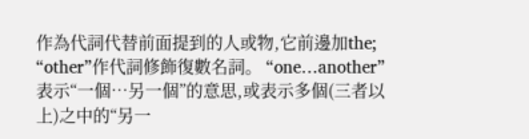作為代詞代替前面提到的人或物,它前邊加the; “other”作代詞修飾復數名詞。 “one…another”表示“一個…另一個”的意思,或表示多個(三者以上)之中的“另一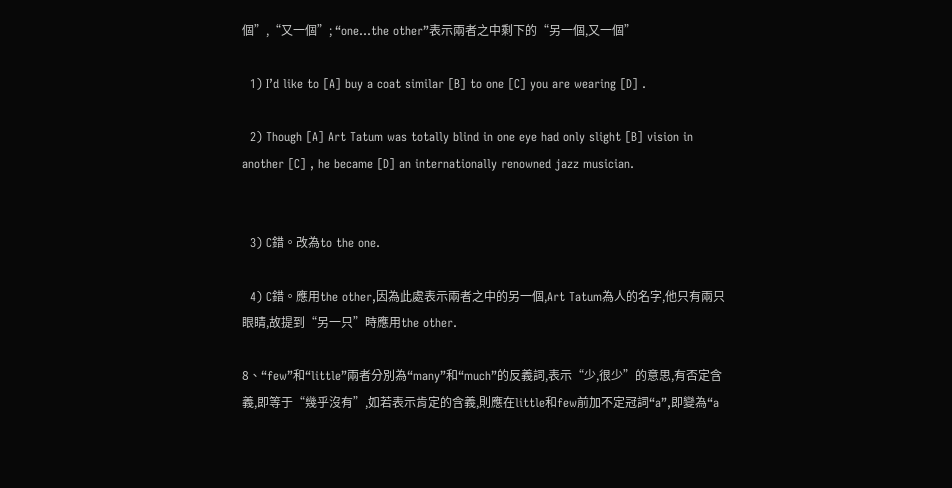個”,“又一個”; “one…the other”表示兩者之中剩下的“另一個,又一個”

  1) I’d like to [A] buy a coat similar [B] to one [C] you are wearing [D] .

  2) Though [A] Art Tatum was totally blind in one eye had only slight [B] vision in another [C] , he became [D] an internationally renowned jazz musician.


  3) C錯。改為to the one.

  4) C錯。應用the other,因為此處表示兩者之中的另一個,Art Tatum為人的名字,他只有兩只眼睛,故提到“另一只”時應用the other.

8、“few”和“little”兩者分別為“many”和“much”的反義詞,表示“少,很少”的意思,有否定含義,即等于“幾乎沒有”,如若表示肯定的含義,則應在little和few前加不定冠詞“a”,即變為“a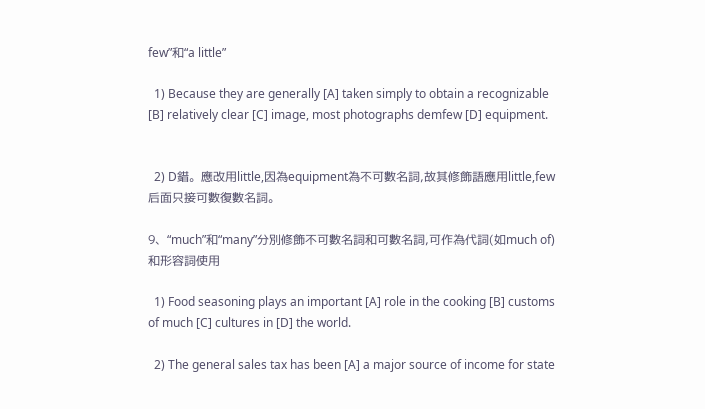few”和“a little”

  1) Because they are generally [A] taken simply to obtain a recognizable [B] relatively clear [C] image, most photographs demfew [D] equipment.


  2) D錯。應改用little,因為equipment為不可數名詞,故其修飾語應用little,few后面只接可數復數名詞。

9、“much”和“many”分別修飾不可數名詞和可數名詞,可作為代詞(如much of)和形容詞使用

  1) Food seasoning plays an important [A] role in the cooking [B] customs of much [C] cultures in [D] the world.

  2) The general sales tax has been [A] a major source of income for state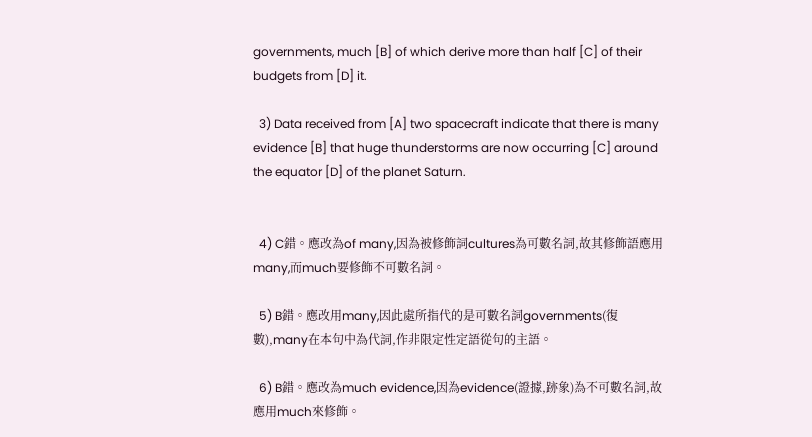governments, much [B] of which derive more than half [C] of their budgets from [D] it.

  3) Data received from [A] two spacecraft indicate that there is many evidence [B] that huge thunderstorms are now occurring [C] around the equator [D] of the planet Saturn.


  4) C錯。應改為of many,因為被修飾詞cultures為可數名詞,故其修飾語應用many,而much要修飾不可數名詞。

  5) B錯。應改用many,因此處所指代的是可數名詞governments(復數),many在本句中為代詞,作非限定性定語從句的主語。

  6) B錯。應改為much evidence,因為evidence(證據,跡象)為不可數名詞,故應用much來修飾。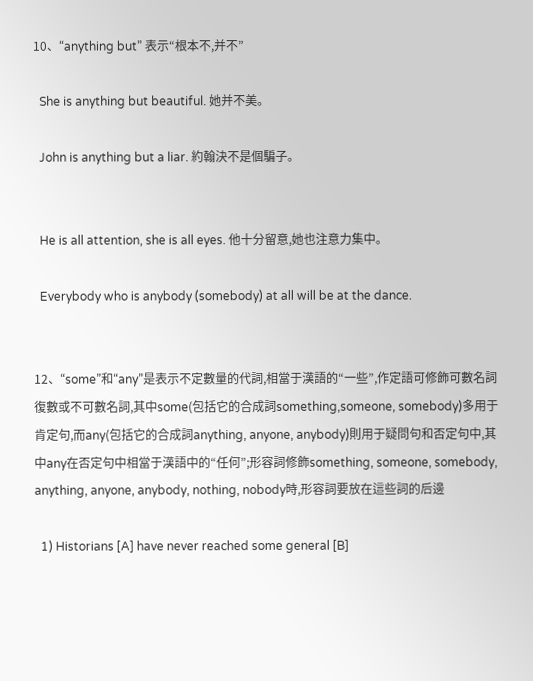10、“anything but” 表示“根本不,并不”

  She is anything but beautiful. 她并不美。

  John is anything but a liar. 約翰決不是個騙子。


  He is all attention, she is all eyes. 他十分留意,她也注意力集中。

  Everybody who is anybody (somebody) at all will be at the dance.


12、“some”和“any”是表示不定數量的代詞,相當于漢語的“一些”,作定語可修飾可數名詞復數或不可數名詞,其中some(包括它的合成詞something,someone, somebody)多用于肯定句,而any(包括它的合成詞anything, anyone, anybody)則用于疑問句和否定句中,其中any在否定句中相當于漢語中的“任何”;形容詞修飾something, someone, somebody, anything, anyone, anybody, nothing, nobody時,形容詞要放在這些詞的后邊

  1) Historians [A] have never reached some general [B]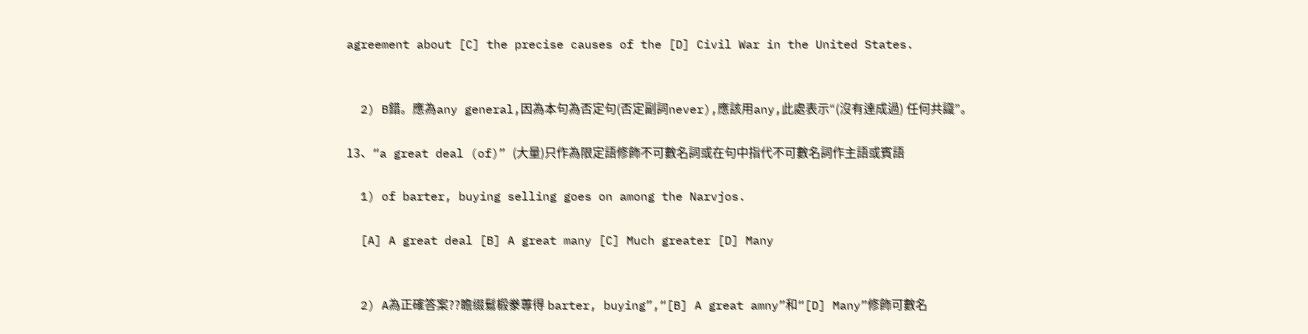agreement about [C] the precise causes of the [D] Civil War in the United States.


  2) B錯。應為any general,因為本句為否定句(否定副詞never),應該用any,此處表示“(沒有達成過) 任何共識”。

13、“a great deal (of)” (大量)只作為限定語修飾不可數名詞或在句中指代不可數名詞作主語或賓語

  1) of barter, buying selling goes on among the Narvjos.

  [A] A great deal [B] A great many [C] Much greater [D] Many


  2) A為正確答案??瞻缀鬄椴豢蓴得 barter, buying”,“[B] A great amny”和“[D] Many”修飾可數名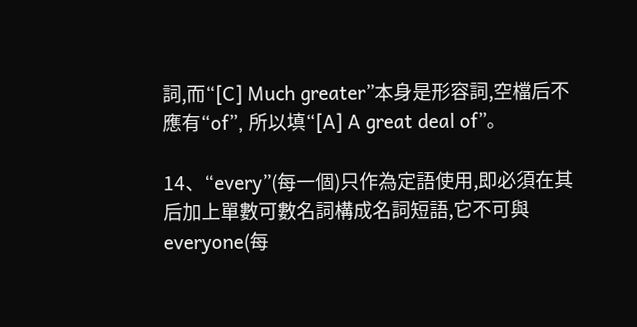詞,而“[C] Much greater”本身是形容詞,空檔后不應有“of”, 所以填“[A] A great deal of”。

14、“every”(每一個)只作為定語使用,即必須在其后加上單數可數名詞構成名詞短語,它不可與everyone(每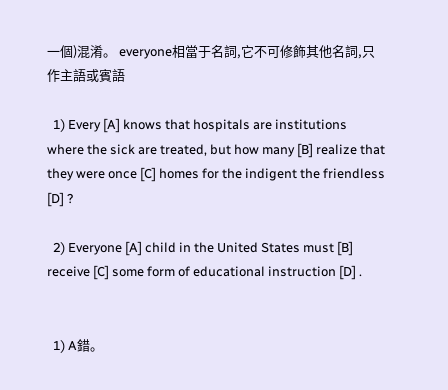一個)混淆。 everyone相當于名詞,它不可修飾其他名詞,只作主語或賓語

  1) Every [A] knows that hospitals are institutions where the sick are treated, but how many [B] realize that they were once [C] homes for the indigent the friendless [D] ?

  2) Everyone [A] child in the United States must [B] receive [C] some form of educational instruction [D] .


  1) A錯。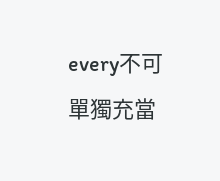every不可單獨充當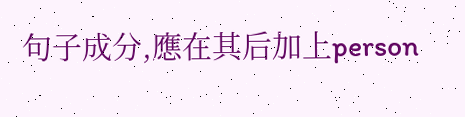句子成分,應在其后加上person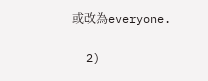或改為everyone.

  2)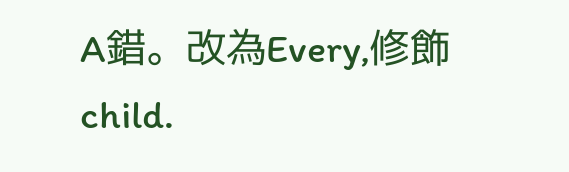A錯。改為Every,修飾child.